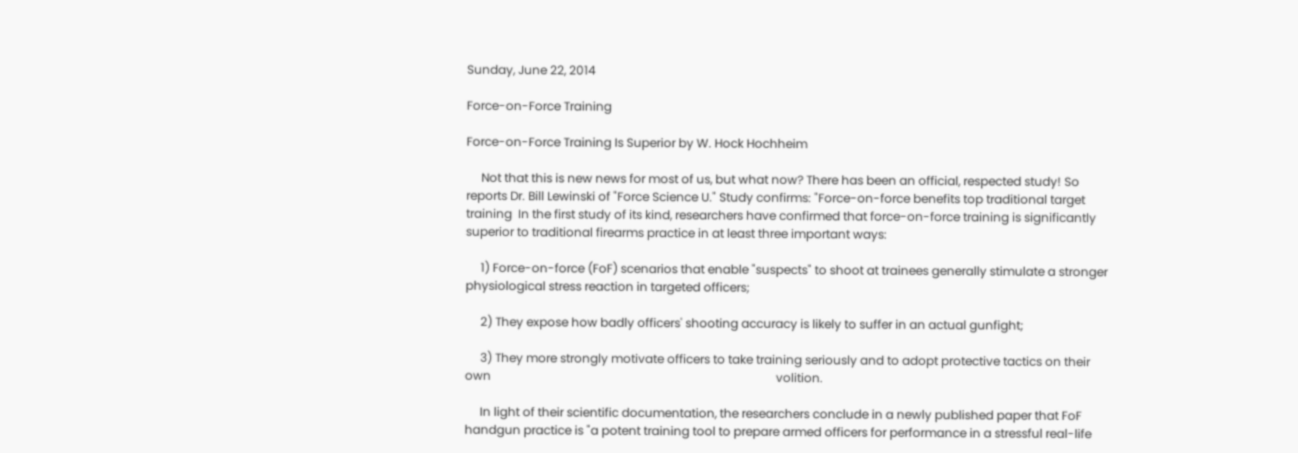Sunday, June 22, 2014

Force-on-Force Training

Force-on-Force Training Is Superior by W. Hock Hochheim

     Not that this is new news for most of us, but what now? There has been an official, respected study! So reports Dr. Bill Lewinski of "Force Science U." Study confirms: "Force-on-force benefits top traditional target training  In the first study of its kind, researchers have confirmed that force-on-force training is significantly superior to traditional firearms practice in at least three important ways:

     1) Force-on-force (FoF) scenarios that enable "suspects" to shoot at trainees generally stimulate a stronger physiological stress reaction in targeted officers;

     2) They expose how badly officers' shooting accuracy is likely to suffer in an actual gunfight;

     3) They more strongly motivate officers to take training seriously and to adopt protective tactics on their own                                                                                               volition.

     In light of their scientific documentation, the researchers conclude in a newly published paper that FoF handgun practice is "a potent training tool to prepare armed officers for performance in a stressful real-life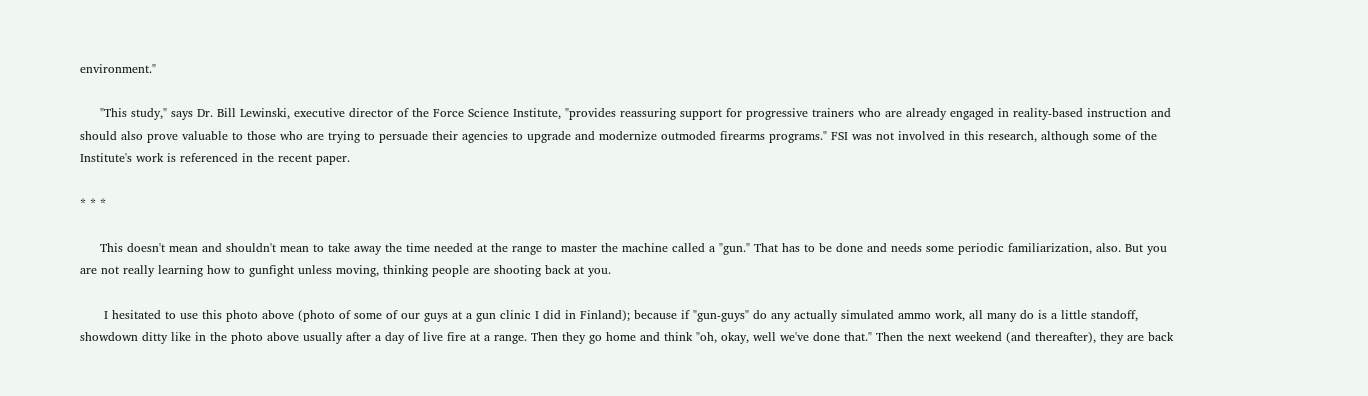environment."

     "This study," says Dr. Bill Lewinski, executive director of the Force Science Institute, "provides reassuring support for progressive trainers who are already engaged in reality-based instruction and should also prove valuable to those who are trying to persuade their agencies to upgrade and modernize outmoded firearms programs." FSI was not involved in this research, although some of the Institute's work is referenced in the recent paper.

* * *

     This doesn't mean and shouldn't mean to take away the time needed at the range to master the machine called a "gun." That has to be done and needs some periodic familiarization, also. But you are not really learning how to gunfight unless moving, thinking people are shooting back at you.

      I hesitated to use this photo above (photo of some of our guys at a gun clinic I did in Finland); because if "gun-guys" do any actually simulated ammo work, all many do is a little standoff, showdown ditty like in the photo above usually after a day of live fire at a range. Then they go home and think "oh, okay, well we've done that." Then the next weekend (and thereafter), they are back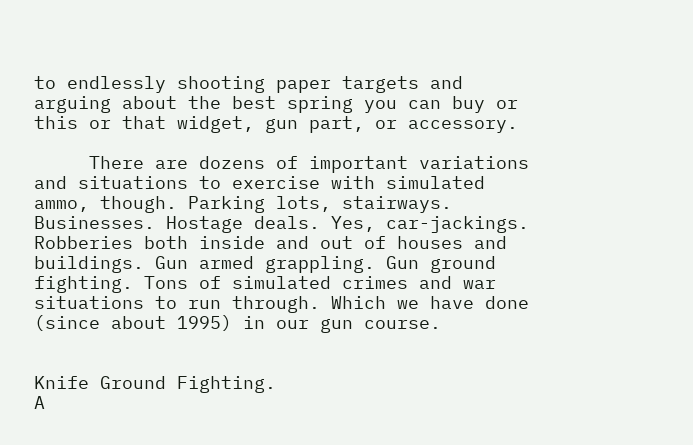to endlessly shooting paper targets and arguing about the best spring you can buy or this or that widget, gun part, or accessory.

     There are dozens of important variations and situations to exercise with simulated ammo, though. Parking lots, stairways. Businesses. Hostage deals. Yes, car-jackings. Robberies both inside and out of houses and buildings. Gun armed grappling. Gun ground fighting. Tons of simulated crimes and war situations to run through. Which we have done (since about 1995) in our gun course.


Knife Ground Fighting.
A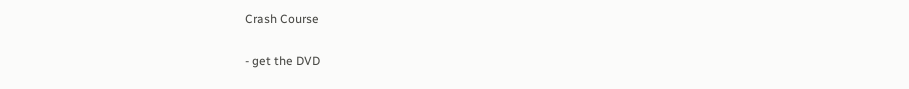Crash Course

- get the DVD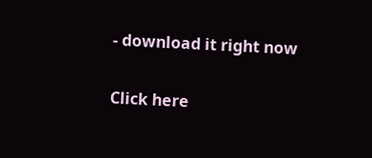- download it right now

Click here